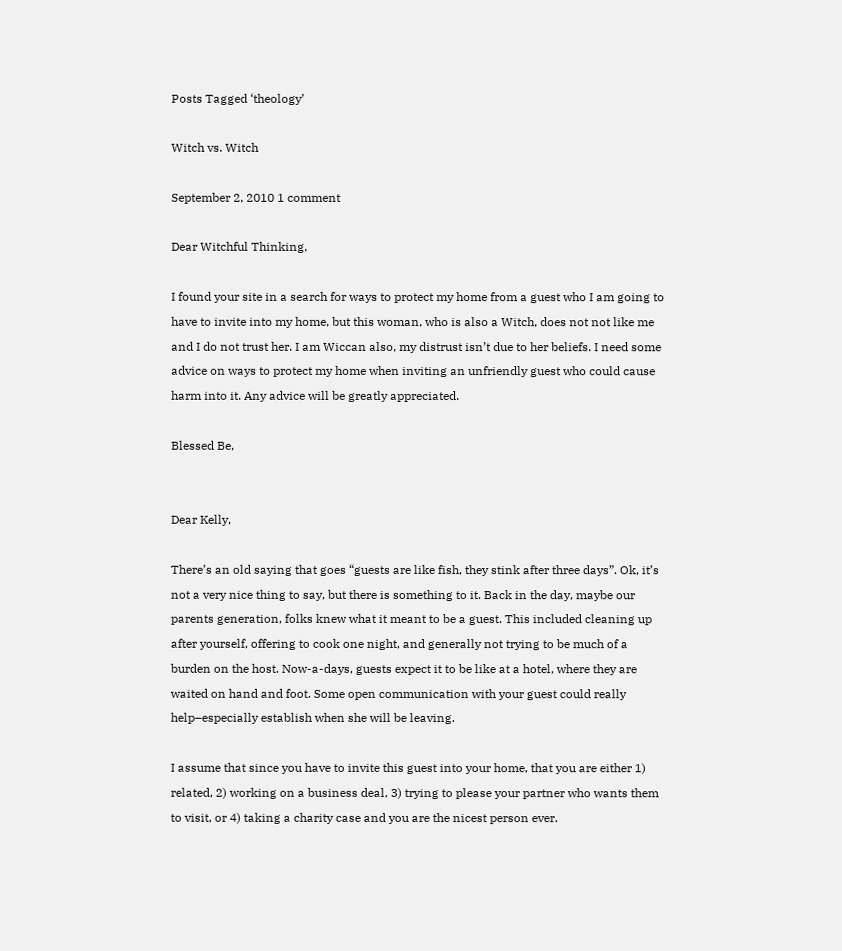Posts Tagged ‘theology’

Witch vs. Witch

September 2, 2010 1 comment

Dear Witchful Thinking,

I found your site in a search for ways to protect my home from a guest who I am going to have to invite into my home, but this woman, who is also a Witch, does not not like me and I do not trust her. I am Wiccan also, my distrust isn’t due to her beliefs. I need some advice on ways to protect my home when inviting an unfriendly guest who could cause harm into it. Any advice will be greatly appreciated.

Blessed Be,


Dear Kelly,

There’s an old saying that goes “guests are like fish, they stink after three days”. Ok, it’s not a very nice thing to say, but there is something to it. Back in the day, maybe our parents generation, folks knew what it meant to be a guest. This included cleaning up after yourself, offering to cook one night, and generally not trying to be much of a burden on the host. Now-a-days, guests expect it to be like at a hotel, where they are waited on hand and foot. Some open communication with your guest could really help–especially establish when she will be leaving.

I assume that since you have to invite this guest into your home, that you are either 1) related, 2) working on a business deal, 3) trying to please your partner who wants them to visit, or 4) taking a charity case and you are the nicest person ever.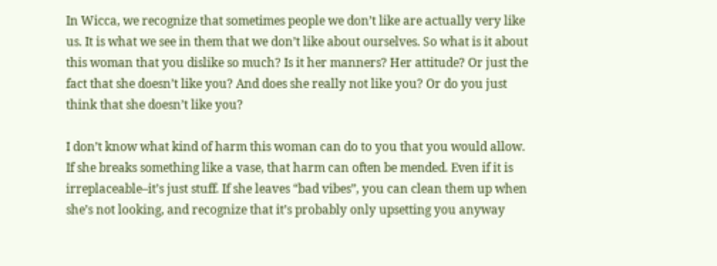In Wicca, we recognize that sometimes people we don’t like are actually very like us. It is what we see in them that we don’t like about ourselves. So what is it about this woman that you dislike so much? Is it her manners? Her attitude? Or just the fact that she doesn’t like you? And does she really not like you? Or do you just think that she doesn’t like you?

I don’t know what kind of harm this woman can do to you that you would allow. If she breaks something like a vase, that harm can often be mended. Even if it is irreplaceable–it’s just stuff. If she leaves “bad vibes”, you can clean them up when she’s not looking, and recognize that it’s probably only upsetting you anyway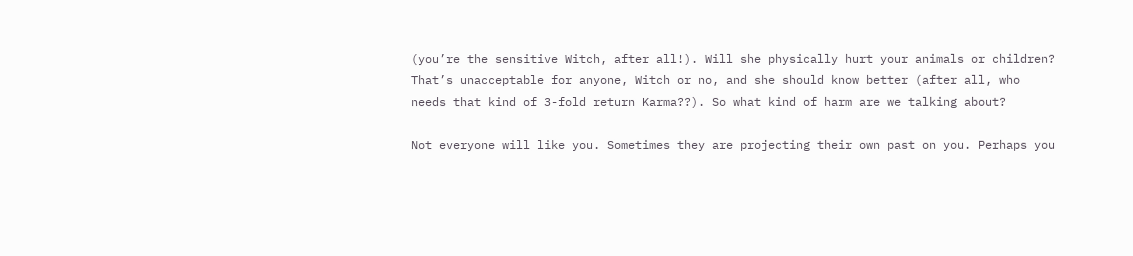(you’re the sensitive Witch, after all!). Will she physically hurt your animals or children? That’s unacceptable for anyone, Witch or no, and she should know better (after all, who needs that kind of 3-fold return Karma??). So what kind of harm are we talking about?

Not everyone will like you. Sometimes they are projecting their own past on you. Perhaps you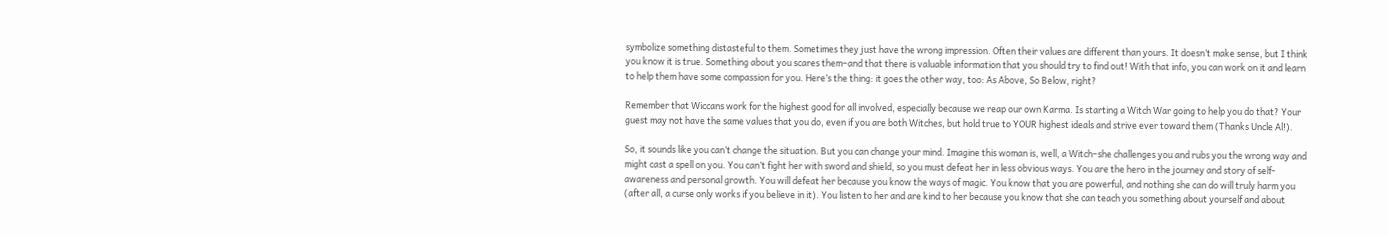symbolize something distasteful to them. Sometimes they just have the wrong impression. Often their values are different than yours. It doesn’t make sense, but I think you know it is true. Something about you scares them–and that there is valuable information that you should try to find out! With that info, you can work on it and learn to help them have some compassion for you. Here’s the thing: it goes the other way, too: As Above, So Below, right?

Remember that Wiccans work for the highest good for all involved, especially because we reap our own Karma. Is starting a Witch War going to help you do that? Your guest may not have the same values that you do, even if you are both Witches, but hold true to YOUR highest ideals and strive ever toward them (Thanks Uncle Al!).

So, it sounds like you can’t change the situation. But you can change your mind. Imagine this woman is, well, a Witch–she challenges you and rubs you the wrong way and might cast a spell on you. You can’t fight her with sword and shield, so you must defeat her in less obvious ways. You are the hero in the journey and story of self-awareness and personal growth. You will defeat her because you know the ways of magic. You know that you are powerful, and nothing she can do will truly harm you (after all, a curse only works if you believe in it). You listen to her and are kind to her because you know that she can teach you something about yourself and about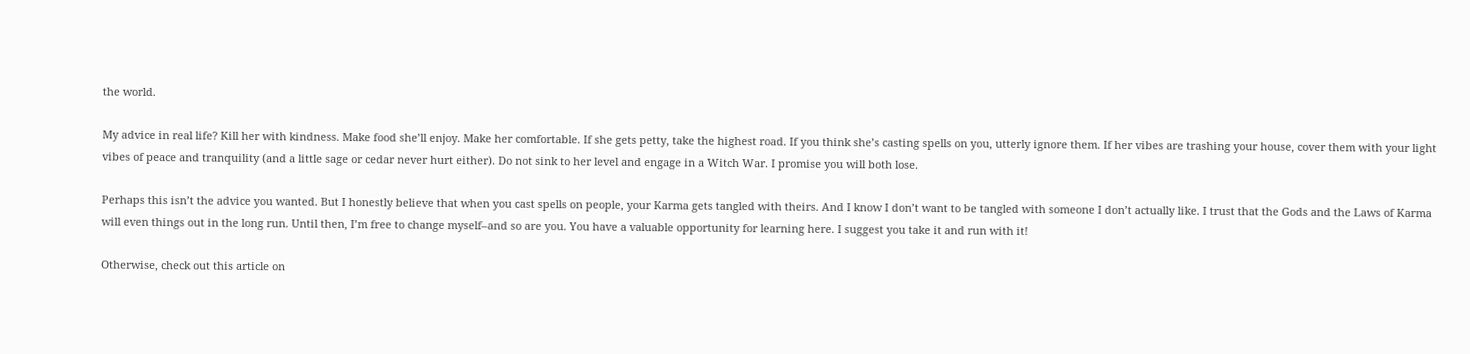the world.

My advice in real life? Kill her with kindness. Make food she’ll enjoy. Make her comfortable. If she gets petty, take the highest road. If you think she’s casting spells on you, utterly ignore them. If her vibes are trashing your house, cover them with your light vibes of peace and tranquility (and a little sage or cedar never hurt either). Do not sink to her level and engage in a Witch War. I promise you will both lose.

Perhaps this isn’t the advice you wanted. But I honestly believe that when you cast spells on people, your Karma gets tangled with theirs. And I know I don’t want to be tangled with someone I don’t actually like. I trust that the Gods and the Laws of Karma will even things out in the long run. Until then, I’m free to change myself–and so are you. You have a valuable opportunity for learning here. I suggest you take it and run with it!

Otherwise, check out this article on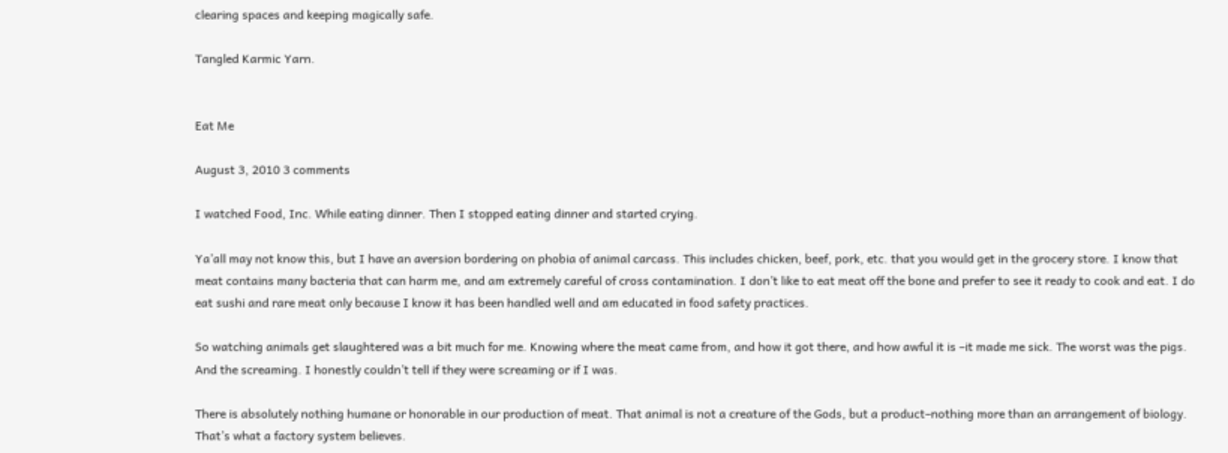clearing spaces and keeping magically safe.

Tangled Karmic Yarn.


Eat Me

August 3, 2010 3 comments

I watched Food, Inc. While eating dinner. Then I stopped eating dinner and started crying.

Ya’all may not know this, but I have an aversion bordering on phobia of animal carcass. This includes chicken, beef, pork, etc. that you would get in the grocery store. I know that meat contains many bacteria that can harm me, and am extremely careful of cross contamination. I don’t like to eat meat off the bone and prefer to see it ready to cook and eat. I do eat sushi and rare meat only because I know it has been handled well and am educated in food safety practices.

So watching animals get slaughtered was a bit much for me. Knowing where the meat came from, and how it got there, and how awful it is –it made me sick. The worst was the pigs. And the screaming. I honestly couldn’t tell if they were screaming or if I was.

There is absolutely nothing humane or honorable in our production of meat. That animal is not a creature of the Gods, but a product–nothing more than an arrangement of biology. That’s what a factory system believes.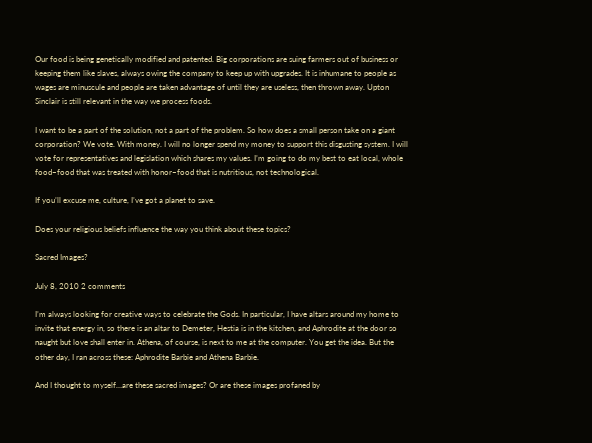Our food is being genetically modified and patented. Big corporations are suing farmers out of business or keeping them like slaves, always owing the company to keep up with upgrades. It is inhumane to people as wages are minuscule and people are taken advantage of until they are useless, then thrown away. Upton Sinclair is still relevant in the way we process foods.

I want to be a part of the solution, not a part of the problem. So how does a small person take on a giant corporation? We vote. With money. I will no longer spend my money to support this disgusting system. I will vote for representatives and legislation which shares my values. I’m going to do my best to eat local, whole food–food that was treated with honor–food that is nutritious, not technological.

If you’ll excuse me, culture, I’ve got a planet to save.

Does your religious beliefs influence the way you think about these topics?

Sacred Images?

July 8, 2010 2 comments

I’m always looking for creative ways to celebrate the Gods. In particular, I have altars around my home to invite that energy in, so there is an altar to Demeter, Hestia is in the kitchen, and Aphrodite at the door so naught but love shall enter in. Athena, of course, is next to me at the computer. You get the idea. But the other day, I ran across these: Aphrodite Barbie and Athena Barbie.

And I thought to myself…are these sacred images? Or are these images profaned by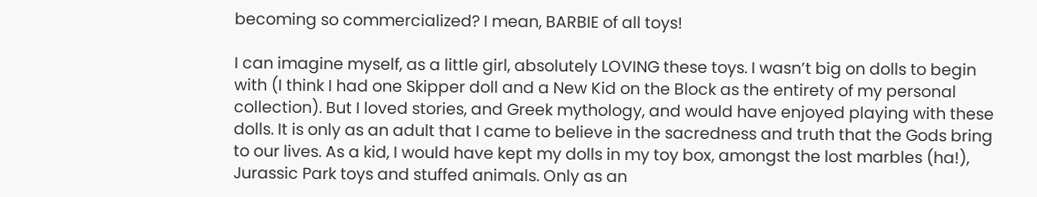becoming so commercialized? I mean, BARBIE of all toys!

I can imagine myself, as a little girl, absolutely LOVING these toys. I wasn’t big on dolls to begin with (I think I had one Skipper doll and a New Kid on the Block as the entirety of my personal collection). But I loved stories, and Greek mythology, and would have enjoyed playing with these dolls. It is only as an adult that I came to believe in the sacredness and truth that the Gods bring to our lives. As a kid, I would have kept my dolls in my toy box, amongst the lost marbles (ha!), Jurassic Park toys and stuffed animals. Only as an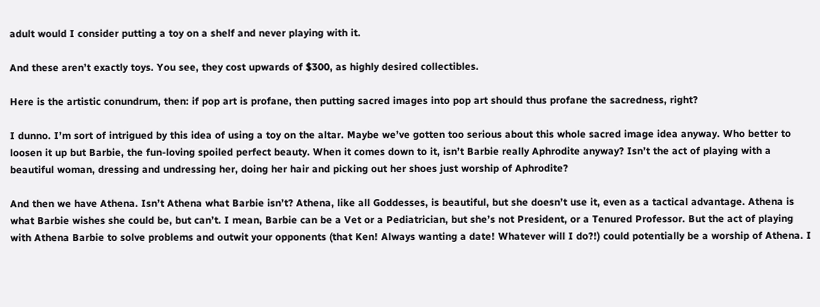adult would I consider putting a toy on a shelf and never playing with it.

And these aren’t exactly toys. You see, they cost upwards of $300, as highly desired collectibles.

Here is the artistic conundrum, then: if pop art is profane, then putting sacred images into pop art should thus profane the sacredness, right?

I dunno. I’m sort of intrigued by this idea of using a toy on the altar. Maybe we’ve gotten too serious about this whole sacred image idea anyway. Who better to loosen it up but Barbie, the fun-loving spoiled perfect beauty. When it comes down to it, isn’t Barbie really Aphrodite anyway? Isn’t the act of playing with a beautiful woman, dressing and undressing her, doing her hair and picking out her shoes just worship of Aphrodite?

And then we have Athena. Isn’t Athena what Barbie isn’t? Athena, like all Goddesses, is beautiful, but she doesn’t use it, even as a tactical advantage. Athena is what Barbie wishes she could be, but can’t. I mean, Barbie can be a Vet or a Pediatrician, but she’s not President, or a Tenured Professor. But the act of playing with Athena Barbie to solve problems and outwit your opponents (that Ken! Always wanting a date! Whatever will I do?!) could potentially be a worship of Athena. I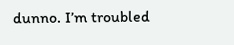dunno. I’m troubled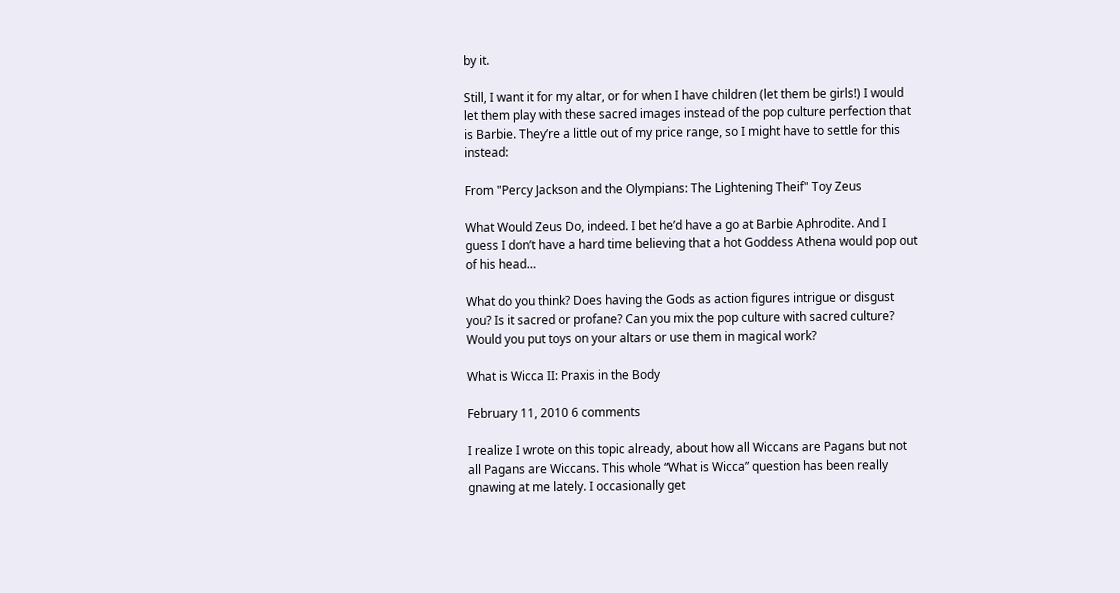by it.

Still, I want it for my altar, or for when I have children (let them be girls!) I would let them play with these sacred images instead of the pop culture perfection that is Barbie. They’re a little out of my price range, so I might have to settle for this instead:

From "Percy Jackson and the Olympians: The Lightening Theif" Toy Zeus

What Would Zeus Do, indeed. I bet he’d have a go at Barbie Aphrodite. And I guess I don’t have a hard time believing that a hot Goddess Athena would pop out of his head…

What do you think? Does having the Gods as action figures intrigue or disgust you? Is it sacred or profane? Can you mix the pop culture with sacred culture? Would you put toys on your altars or use them in magical work?

What is Wicca II: Praxis in the Body

February 11, 2010 6 comments

I realize I wrote on this topic already, about how all Wiccans are Pagans but not all Pagans are Wiccans. This whole “What is Wicca” question has been really gnawing at me lately. I occasionally get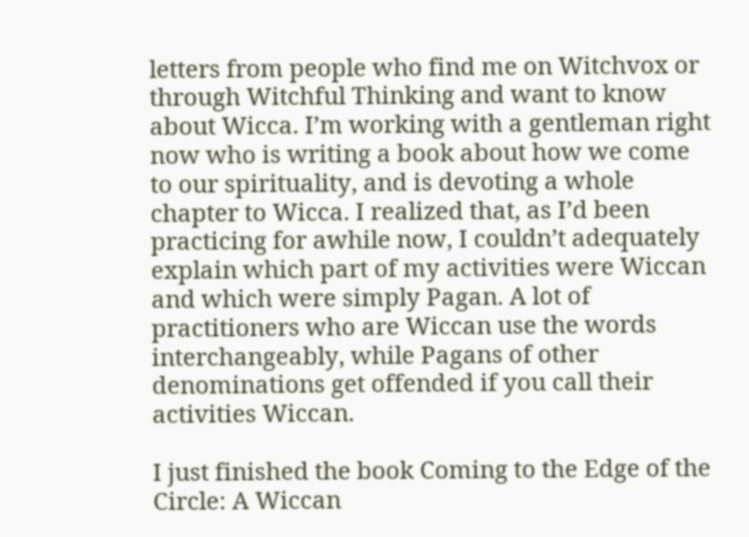letters from people who find me on Witchvox or through Witchful Thinking and want to know about Wicca. I’m working with a gentleman right now who is writing a book about how we come to our spirituality, and is devoting a whole chapter to Wicca. I realized that, as I’d been practicing for awhile now, I couldn’t adequately explain which part of my activities were Wiccan and which were simply Pagan. A lot of practitioners who are Wiccan use the words interchangeably, while Pagans of other denominations get offended if you call their activities Wiccan.

I just finished the book Coming to the Edge of the Circle: A Wiccan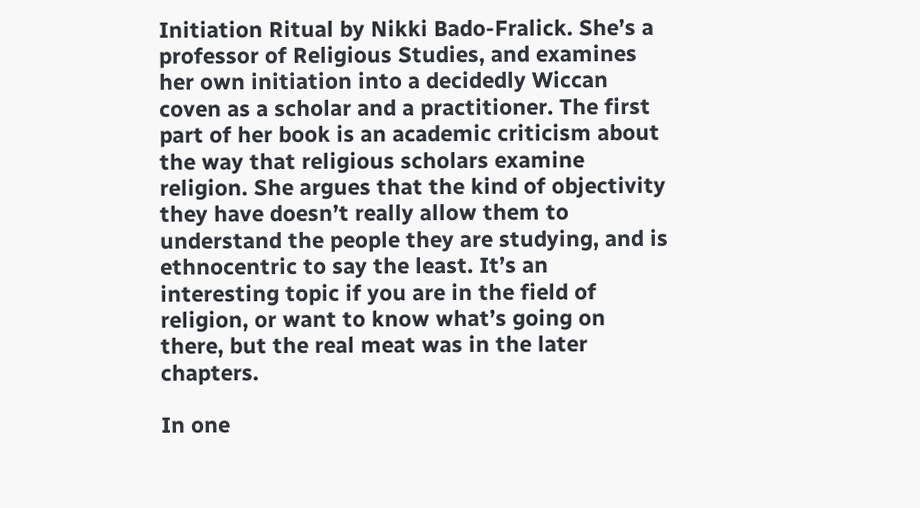Initiation Ritual by Nikki Bado-Fralick. She’s a professor of Religious Studies, and examines her own initiation into a decidedly Wiccan coven as a scholar and a practitioner. The first part of her book is an academic criticism about the way that religious scholars examine religion. She argues that the kind of objectivity they have doesn’t really allow them to understand the people they are studying, and is ethnocentric to say the least. It’s an interesting topic if you are in the field of religion, or want to know what’s going on there, but the real meat was in the later chapters.

In one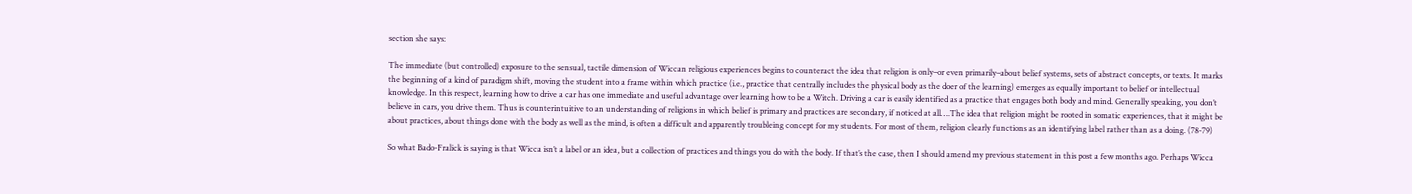section she says:

The immediate (but controlled) exposure to the sensual, tactile dimension of Wiccan religious experiences begins to counteract the idea that religion is only–or even primarily–about belief systems, sets of abstract concepts, or texts. It marks the beginning of a kind of paradigm shift, moving the student into a frame within which practice (i.e., practice that centrally includes the physical body as the doer of the learning) emerges as equally important to belief or intellectual knowledge. In this respect, learning how to drive a car has one immediate and useful advantage over learning how to be a Witch. Driving a car is easily identified as a practice that engages both body and mind. Generally speaking, you don’t believe in cars, you drive them. Thus is counterintuitive to an understanding of religions in which belief is primary and practices are secondary, if noticed at all….The idea that religion might be rooted in somatic experiences, that it might be about practices, about things done with the body as well as the mind, is often a difficult and apparently troubleing concept for my students. For most of them, religion clearly functions as an identifying label rather than as a doing. (78-79)

So what Bado-Fralick is saying is that Wicca isn’t a label or an idea, but a collection of practices and things you do with the body. If that’s the case, then I should amend my previous statement in this post a few months ago. Perhaps Wicca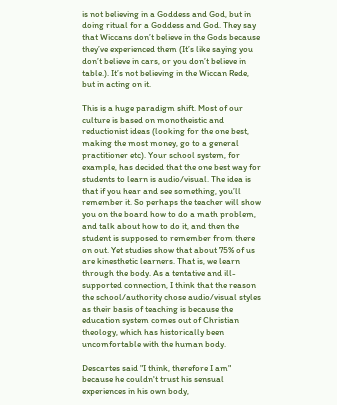is not believing in a Goddess and God, but in doing ritual for a Goddess and God. They say that Wiccans don’t believe in the Gods because they’ve experienced them (It’s like saying you don’t believe in cars, or you don’t believe in table.). It’s not believing in the Wiccan Rede, but in acting on it.

This is a huge paradigm shift. Most of our culture is based on monotheistic and reductionist ideas (looking for the one best, making the most money, go to a general practitioner etc). Your school system, for example, has decided that the one best way for students to learn is audio/visual. The idea is that if you hear and see something, you’ll remember it. So perhaps the teacher will show you on the board how to do a math problem, and talk about how to do it, and then the student is supposed to remember from there on out. Yet studies show that about 75% of us are kinesthetic learners. That is, we learn through the body. As a tentative and ill-supported connection, I think that the reason the school/authority chose audio/visual styles as their basis of teaching is because the education system comes out of Christian theology, which has historically been uncomfortable with the human body.

Descartes said "I think, therefore I am" because he couldn't trust his sensual experiences in his own body,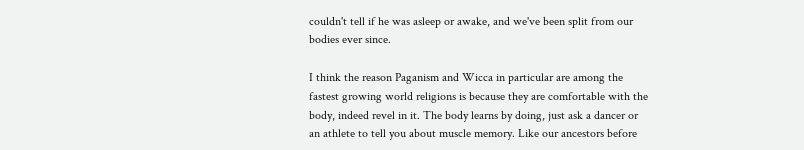couldn't tell if he was asleep or awake, and we've been split from our bodies ever since.

I think the reason Paganism and Wicca in particular are among the fastest growing world religions is because they are comfortable with the body, indeed revel in it. The body learns by doing, just ask a dancer or an athlete to tell you about muscle memory. Like our ancestors before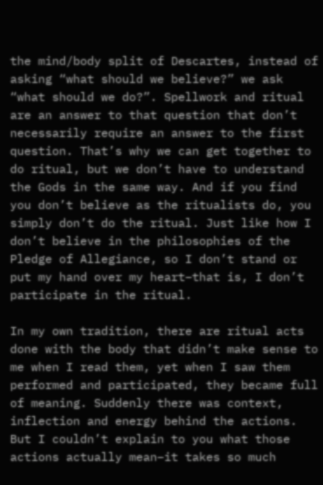the mind/body split of Descartes, instead of asking “what should we believe?” we ask “what should we do?”. Spellwork and ritual are an answer to that question that don’t necessarily require an answer to the first question. That’s why we can get together to do ritual, but we don’t have to understand the Gods in the same way. And if you find you don’t believe as the ritualists do, you simply don’t do the ritual. Just like how I don’t believe in the philosophies of the Pledge of Allegiance, so I don’t stand or put my hand over my heart–that is, I don’t participate in the ritual.

In my own tradition, there are ritual acts done with the body that didn’t make sense to me when I read them, yet when I saw them performed and participated, they became full of meaning. Suddenly there was context, inflection and energy behind the actions. But I couldn’t explain to you what those actions actually mean–it takes so much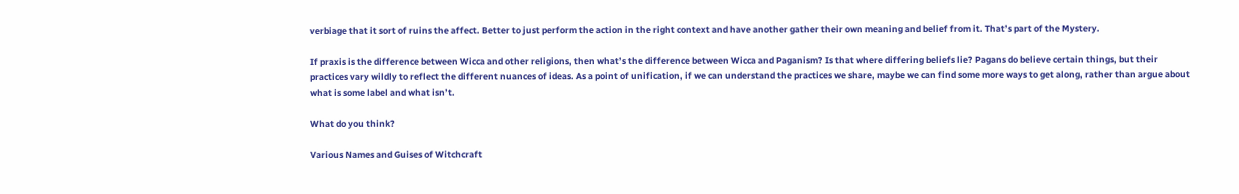verbiage that it sort of ruins the affect. Better to just perform the action in the right context and have another gather their own meaning and belief from it. That’s part of the Mystery.

If praxis is the difference between Wicca and other religions, then what’s the difference between Wicca and Paganism? Is that where differing beliefs lie? Pagans do believe certain things, but their practices vary wildly to reflect the different nuances of ideas. As a point of unification, if we can understand the practices we share, maybe we can find some more ways to get along, rather than argue about what is some label and what isn’t.

What do you think?

Various Names and Guises of Witchcraft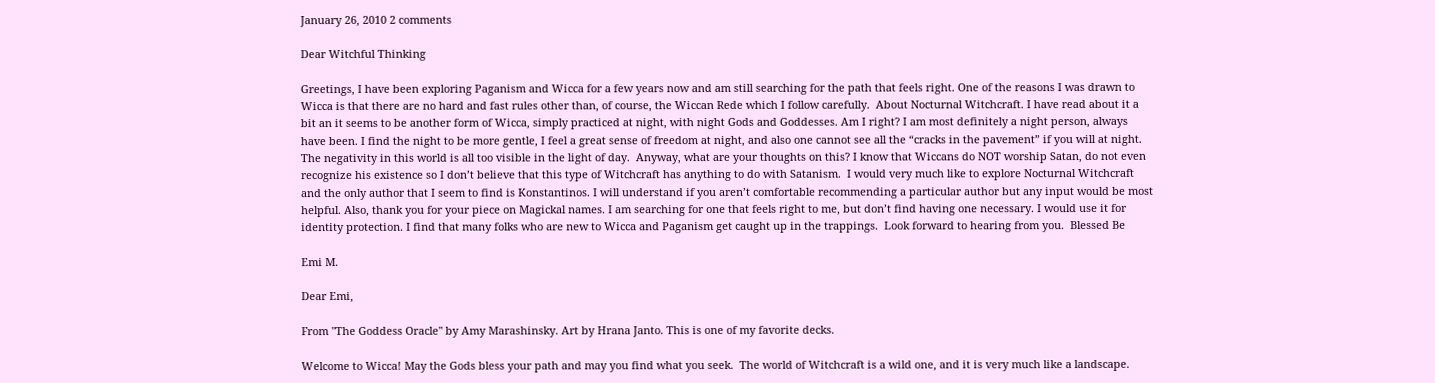January 26, 2010 2 comments

Dear Witchful Thinking

Greetings, I have been exploring Paganism and Wicca for a few years now and am still searching for the path that feels right. One of the reasons I was drawn to Wicca is that there are no hard and fast rules other than, of course, the Wiccan Rede which I follow carefully.  About Nocturnal Witchcraft. I have read about it a bit an it seems to be another form of Wicca, simply practiced at night, with night Gods and Goddesses. Am I right? I am most definitely a night person, always have been. I find the night to be more gentle, I feel a great sense of freedom at night, and also one cannot see all the “cracks in the pavement” if you will at night. The negativity in this world is all too visible in the light of day.  Anyway, what are your thoughts on this? I know that Wiccans do NOT worship Satan, do not even recognize his existence so I don’t believe that this type of Witchcraft has anything to do with Satanism.  I would very much like to explore Nocturnal Witchcraft and the only author that I seem to find is Konstantinos. I will understand if you aren’t comfortable recommending a particular author but any input would be most helpful. Also, thank you for your piece on Magickal names. I am searching for one that feels right to me, but don’t find having one necessary. I would use it for identity protection. I find that many folks who are new to Wicca and Paganism get caught up in the trappings.  Look forward to hearing from you.  Blessed Be

Emi M.

Dear Emi,

From "The Goddess Oracle" by Amy Marashinsky. Art by Hrana Janto. This is one of my favorite decks.

Welcome to Wicca! May the Gods bless your path and may you find what you seek.  The world of Witchcraft is a wild one, and it is very much like a landscape.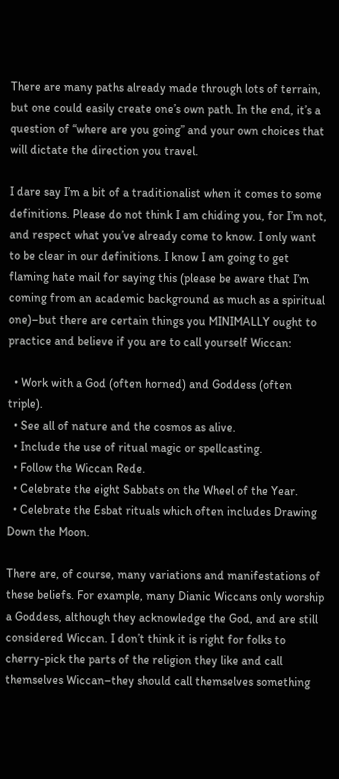There are many paths already made through lots of terrain, but one could easily create one’s own path. In the end, it’s a question of “where are you going” and your own choices that will dictate the direction you travel.

I dare say I’m a bit of a traditionalist when it comes to some definitions. Please do not think I am chiding you, for I’m not, and respect what you’ve already come to know. I only want to be clear in our definitions. I know I am going to get flaming hate mail for saying this (please be aware that I’m coming from an academic background as much as a spiritual one)–but there are certain things you MINIMALLY ought to practice and believe if you are to call yourself Wiccan:

  • Work with a God (often horned) and Goddess (often triple).
  • See all of nature and the cosmos as alive.
  • Include the use of ritual magic or spellcasting.
  • Follow the Wiccan Rede.
  • Celebrate the eight Sabbats on the Wheel of the Year.
  • Celebrate the Esbat rituals which often includes Drawing Down the Moon.

There are, of course, many variations and manifestations of these beliefs. For example, many Dianic Wiccans only worship a Goddess, although they acknowledge the God, and are still considered Wiccan. I don’t think it is right for folks to cherry-pick the parts of the religion they like and call themselves Wiccan–they should call themselves something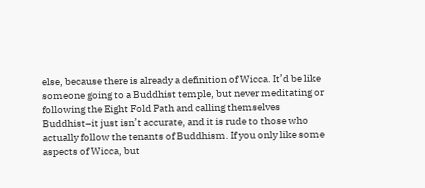else, because there is already a definition of Wicca. It’d be like someone going to a Buddhist temple, but never meditating or following the Eight Fold Path and calling themselves Buddhist–it just isn’t accurate, and it is rude to those who actually follow the tenants of Buddhism. If you only like some aspects of Wicca, but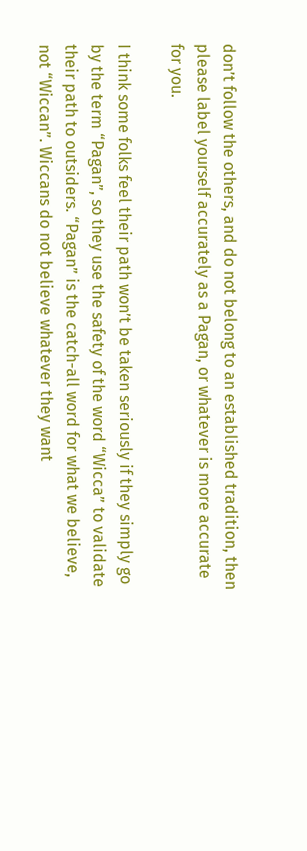don’t follow the others, and do not belong to an established tradition, then please label yourself accurately as a Pagan, or whatever is more accurate for you.

I think some folks feel their path won’t be taken seriously if they simply go by the term “Pagan”, so they use the safety of the word “Wicca” to validate their path to outsiders. “Pagan” is the catch-all word for what we believe, not “Wiccan”. Wiccans do not believe whatever they want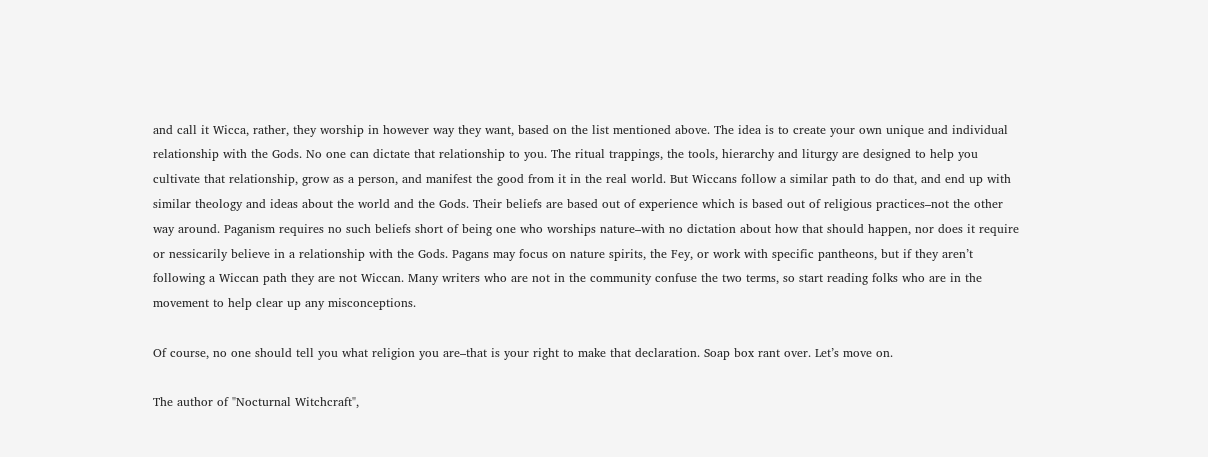and call it Wicca, rather, they worship in however way they want, based on the list mentioned above. The idea is to create your own unique and individual relationship with the Gods. No one can dictate that relationship to you. The ritual trappings, the tools, hierarchy and liturgy are designed to help you cultivate that relationship, grow as a person, and manifest the good from it in the real world. But Wiccans follow a similar path to do that, and end up with similar theology and ideas about the world and the Gods. Their beliefs are based out of experience which is based out of religious practices–not the other way around. Paganism requires no such beliefs short of being one who worships nature–with no dictation about how that should happen, nor does it require or nessicarily believe in a relationship with the Gods. Pagans may focus on nature spirits, the Fey, or work with specific pantheons, but if they aren’t following a Wiccan path they are not Wiccan. Many writers who are not in the community confuse the two terms, so start reading folks who are in the movement to help clear up any misconceptions.

Of course, no one should tell you what religion you are–that is your right to make that declaration. Soap box rant over. Let’s move on.

The author of "Nocturnal Witchcraft",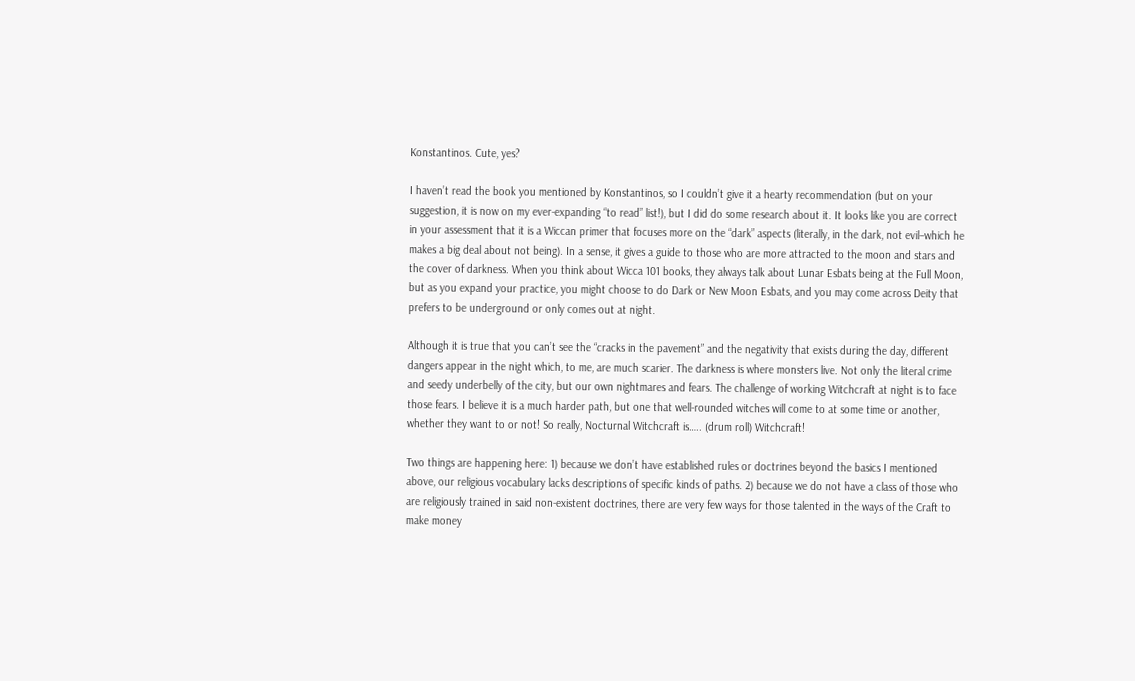Konstantinos. Cute, yes?

I haven’t read the book you mentioned by Konstantinos, so I couldn’t give it a hearty recommendation (but on your suggestion, it is now on my ever-expanding “to read” list!), but I did do some research about it. It looks like you are correct in your assessment that it is a Wiccan primer that focuses more on the “dark” aspects (literally, in the dark, not evil–which he makes a big deal about not being). In a sense, it gives a guide to those who are more attracted to the moon and stars and the cover of darkness. When you think about Wicca 101 books, they always talk about Lunar Esbats being at the Full Moon, but as you expand your practice, you might choose to do Dark or New Moon Esbats, and you may come across Deity that prefers to be underground or only comes out at night.

Although it is true that you can’t see the “cracks in the pavement” and the negativity that exists during the day, different dangers appear in the night which, to me, are much scarier. The darkness is where monsters live. Not only the literal crime and seedy underbelly of the city, but our own nightmares and fears. The challenge of working Witchcraft at night is to face those fears. I believe it is a much harder path, but one that well-rounded witches will come to at some time or another, whether they want to or not! So really, Nocturnal Witchcraft is….. (drum roll) Witchcraft!

Two things are happening here: 1) because we don’t have established rules or doctrines beyond the basics I mentioned above, our religious vocabulary lacks descriptions of specific kinds of paths. 2) because we do not have a class of those who are religiously trained in said non-existent doctrines, there are very few ways for those talented in the ways of the Craft to make money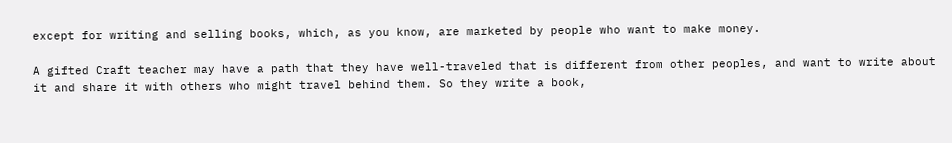except for writing and selling books, which, as you know, are marketed by people who want to make money.

A gifted Craft teacher may have a path that they have well-traveled that is different from other peoples, and want to write about it and share it with others who might travel behind them. So they write a book,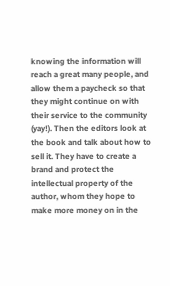knowing the information will reach a great many people, and allow them a paycheck so that they might continue on with their service to the community (yay!). Then the editors look at the book and talk about how to sell it. They have to create a brand and protect the intellectual property of the author, whom they hope to make more money on in the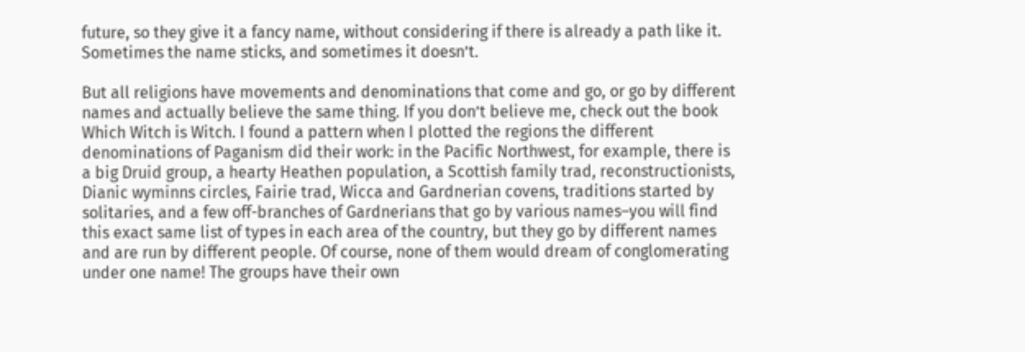future, so they give it a fancy name, without considering if there is already a path like it. Sometimes the name sticks, and sometimes it doesn’t.

But all religions have movements and denominations that come and go, or go by different names and actually believe the same thing. If you don’t believe me, check out the book Which Witch is Witch. I found a pattern when I plotted the regions the different denominations of Paganism did their work: in the Pacific Northwest, for example, there is a big Druid group, a hearty Heathen population, a Scottish family trad, reconstructionists, Dianic wyminns circles, Fairie trad, Wicca and Gardnerian covens, traditions started by solitaries, and a few off-branches of Gardnerians that go by various names–you will find this exact same list of types in each area of the country, but they go by different names and are run by different people. Of course, none of them would dream of conglomerating under one name! The groups have their own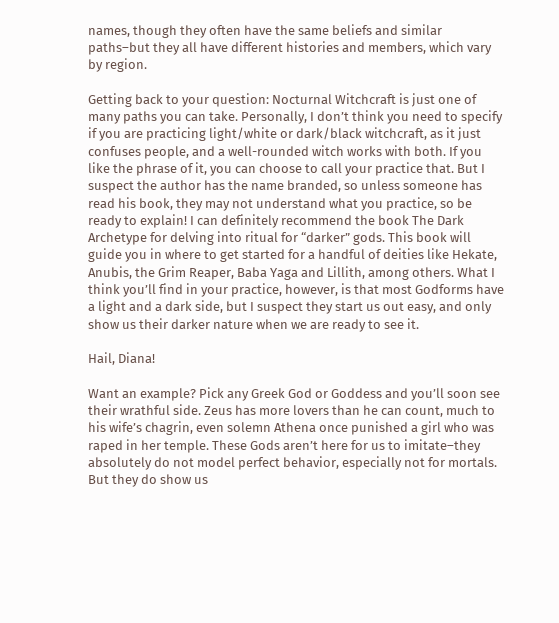names, though they often have the same beliefs and similar paths–but they all have different histories and members, which vary by region.

Getting back to your question: Nocturnal Witchcraft is just one of many paths you can take. Personally, I don’t think you need to specify if you are practicing light/white or dark/black witchcraft, as it just confuses people, and a well-rounded witch works with both. If you like the phrase of it, you can choose to call your practice that. But I suspect the author has the name branded, so unless someone has read his book, they may not understand what you practice, so be ready to explain! I can definitely recommend the book The Dark Archetype for delving into ritual for “darker” gods. This book will guide you in where to get started for a handful of deities like Hekate, Anubis, the Grim Reaper, Baba Yaga and Lillith, among others. What I think you’ll find in your practice, however, is that most Godforms have a light and a dark side, but I suspect they start us out easy, and only show us their darker nature when we are ready to see it.

Hail, Diana!

Want an example? Pick any Greek God or Goddess and you’ll soon see their wrathful side. Zeus has more lovers than he can count, much to his wife’s chagrin, even solemn Athena once punished a girl who was raped in her temple. These Gods aren’t here for us to imitate–they absolutely do not model perfect behavior, especially not for mortals. But they do show us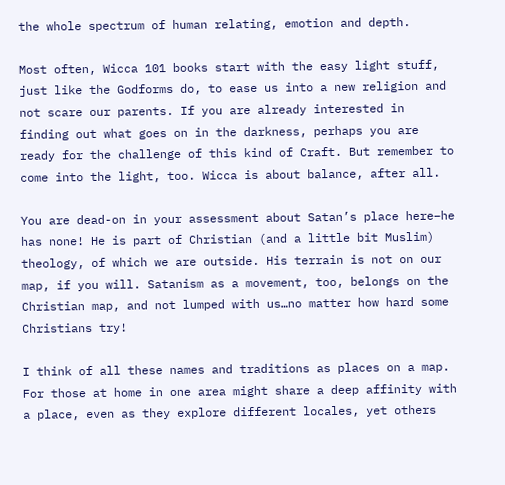the whole spectrum of human relating, emotion and depth.

Most often, Wicca 101 books start with the easy light stuff, just like the Godforms do, to ease us into a new religion and not scare our parents. If you are already interested in finding out what goes on in the darkness, perhaps you are ready for the challenge of this kind of Craft. But remember to come into the light, too. Wicca is about balance, after all.

You are dead-on in your assessment about Satan’s place here–he has none! He is part of Christian (and a little bit Muslim) theology, of which we are outside. His terrain is not on our map, if you will. Satanism as a movement, too, belongs on the Christian map, and not lumped with us…no matter how hard some Christians try!

I think of all these names and traditions as places on a map. For those at home in one area might share a deep affinity with a place, even as they explore different locales, yet others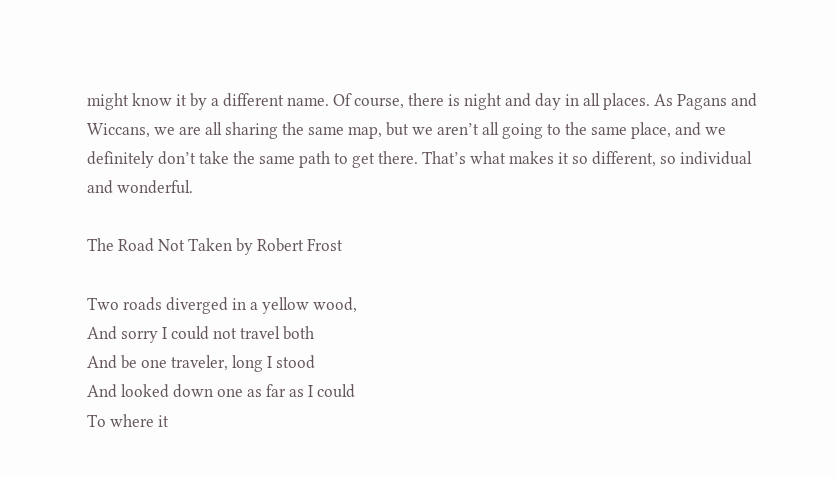might know it by a different name. Of course, there is night and day in all places. As Pagans and Wiccans, we are all sharing the same map, but we aren’t all going to the same place, and we definitely don’t take the same path to get there. That’s what makes it so different, so individual and wonderful.

The Road Not Taken by Robert Frost

Two roads diverged in a yellow wood,
And sorry I could not travel both
And be one traveler, long I stood
And looked down one as far as I could
To where it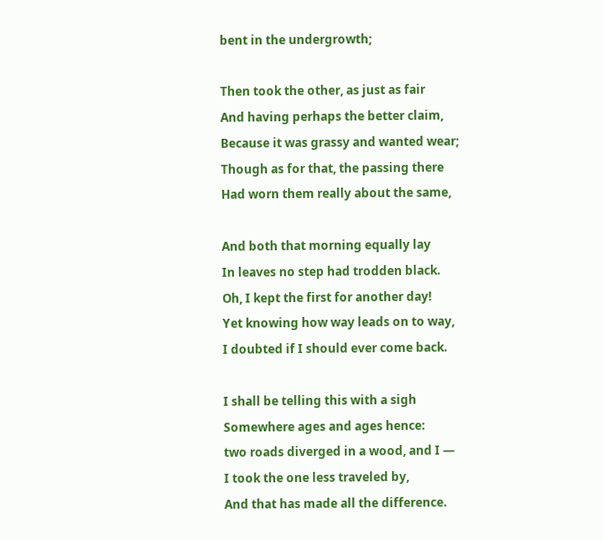bent in the undergrowth;

Then took the other, as just as fair
And having perhaps the better claim,
Because it was grassy and wanted wear;
Though as for that, the passing there
Had worn them really about the same,

And both that morning equally lay
In leaves no step had trodden black.
Oh, I kept the first for another day!
Yet knowing how way leads on to way,
I doubted if I should ever come back.

I shall be telling this with a sigh
Somewhere ages and ages hence:
two roads diverged in a wood, and I —
I took the one less traveled by,
And that has made all the difference.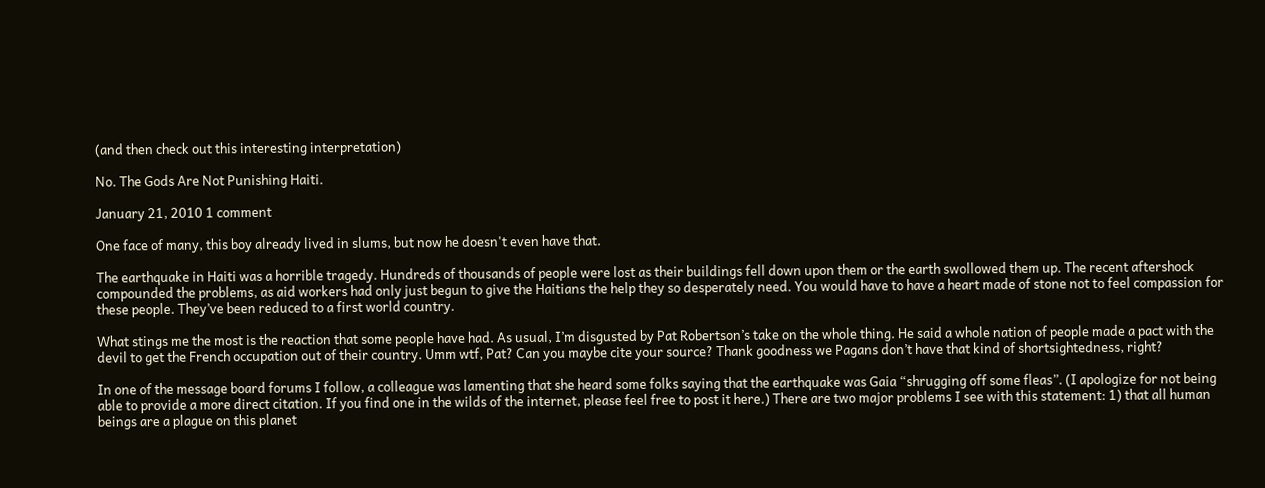(and then check out this interesting interpretation)

No. The Gods Are Not Punishing Haiti.

January 21, 2010 1 comment

One face of many, this boy already lived in slums, but now he doesn't even have that.

The earthquake in Haiti was a horrible tragedy. Hundreds of thousands of people were lost as their buildings fell down upon them or the earth swollowed them up. The recent aftershock compounded the problems, as aid workers had only just begun to give the Haitians the help they so desperately need. You would have to have a heart made of stone not to feel compassion for these people. They’ve been reduced to a first world country.

What stings me the most is the reaction that some people have had. As usual, I’m disgusted by Pat Robertson’s take on the whole thing. He said a whole nation of people made a pact with the devil to get the French occupation out of their country. Umm wtf, Pat? Can you maybe cite your source? Thank goodness we Pagans don’t have that kind of shortsightedness, right?

In one of the message board forums I follow, a colleague was lamenting that she heard some folks saying that the earthquake was Gaia “shrugging off some fleas”. (I apologize for not being able to provide a more direct citation. If you find one in the wilds of the internet, please feel free to post it here.) There are two major problems I see with this statement: 1) that all human beings are a plague on this planet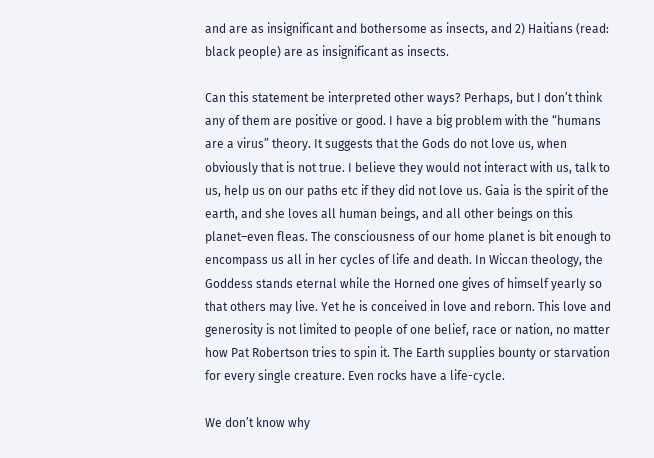and are as insignificant and bothersome as insects, and 2) Haitians (read: black people) are as insignificant as insects.

Can this statement be interpreted other ways? Perhaps, but I don’t think any of them are positive or good. I have a big problem with the “humans are a virus” theory. It suggests that the Gods do not love us, when obviously that is not true. I believe they would not interact with us, talk to us, help us on our paths etc if they did not love us. Gaia is the spirit of the earth, and she loves all human beings, and all other beings on this planet–even fleas. The consciousness of our home planet is bit enough to encompass us all in her cycles of life and death. In Wiccan theology, the Goddess stands eternal while the Horned one gives of himself yearly so that others may live. Yet he is conceived in love and reborn. This love and generosity is not limited to people of one belief, race or nation, no matter how Pat Robertson tries to spin it. The Earth supplies bounty or starvation for every single creature. Even rocks have a life-cycle.

We don’t know why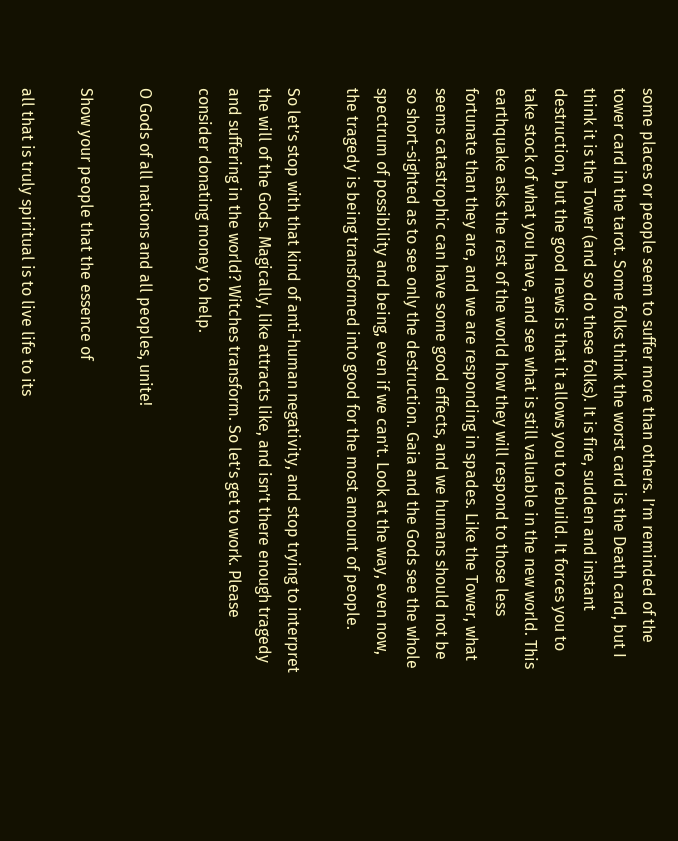some places or people seem to suffer more than others. I’m reminded of the tower card in the tarot. Some folks think the worst card is the Death card, but I think it is the Tower (and so do these folks). It is fire, sudden and instant destruction, but the good news is that it allows you to rebuild. It forces you to take stock of what you have, and see what is still valuable in the new world. This earthquake asks the rest of the world how they will respond to those less fortunate than they are, and we are responding in spades. Like the Tower, what seems catastrophic can have some good effects, and we humans should not be so short-sighted as to see only the destruction. Gaia and the Gods see the whole spectrum of possibility and being, even if we can’t. Look at the way, even now, the tragedy is being transformed into good for the most amount of people.

So let’s stop with that kind of anti-human negativity, and stop trying to interpret the will of the Gods. Magically, like attracts like, and isn’t there enough tragedy and suffering in the world? Witches transform. So let’s get to work. Please consider donating money to help.

O Gods of all nations and all peoples, unite!

Show your people that the essence of

all that is truly spiritual is to live life to its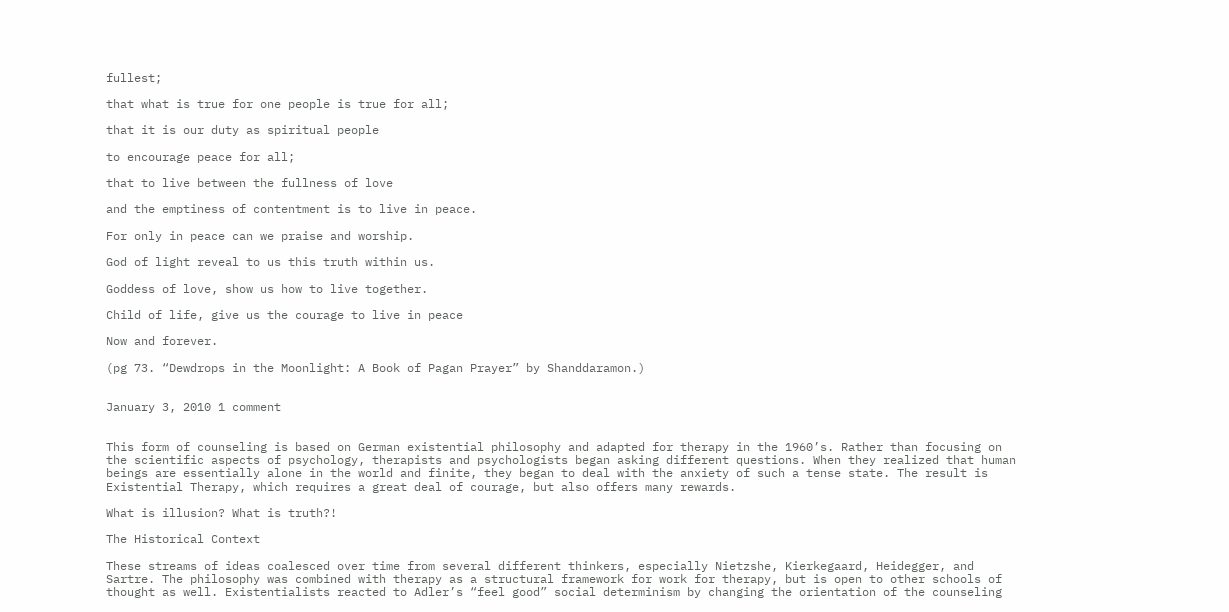fullest;

that what is true for one people is true for all;

that it is our duty as spiritual people

to encourage peace for all;

that to live between the fullness of love

and the emptiness of contentment is to live in peace.

For only in peace can we praise and worship.

God of light reveal to us this truth within us.

Goddess of love, show us how to live together.

Child of life, give us the courage to live in peace

Now and forever.

(pg 73. “Dewdrops in the Moonlight: A Book of Pagan Prayer” by Shanddaramon.)


January 3, 2010 1 comment


This form of counseling is based on German existential philosophy and adapted for therapy in the 1960’s. Rather than focusing on the scientific aspects of psychology, therapists and psychologists began asking different questions. When they realized that human beings are essentially alone in the world and finite, they began to deal with the anxiety of such a tense state. The result is Existential Therapy, which requires a great deal of courage, but also offers many rewards.

What is illusion? What is truth?!

The Historical Context

These streams of ideas coalesced over time from several different thinkers, especially Nietzshe, Kierkegaard, Heidegger, and Sartre. The philosophy was combined with therapy as a structural framework for work for therapy, but is open to other schools of thought as well. Existentialists reacted to Adler’s “feel good” social determinism by changing the orientation of the counseling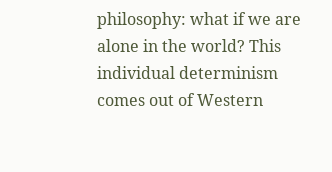philosophy: what if we are alone in the world? This individual determinism comes out of Western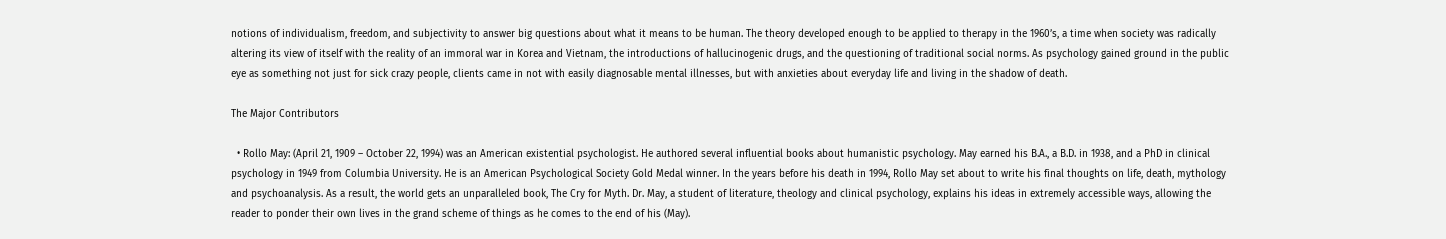notions of individualism, freedom, and subjectivity to answer big questions about what it means to be human. The theory developed enough to be applied to therapy in the 1960’s, a time when society was radically altering its view of itself with the reality of an immoral war in Korea and Vietnam, the introductions of hallucinogenic drugs, and the questioning of traditional social norms. As psychology gained ground in the public eye as something not just for sick crazy people, clients came in not with easily diagnosable mental illnesses, but with anxieties about everyday life and living in the shadow of death.

The Major Contributors

  • Rollo May: (April 21, 1909 – October 22, 1994) was an American existential psychologist. He authored several influential books about humanistic psychology. May earned his B.A., a B.D. in 1938, and a PhD in clinical psychology in 1949 from Columbia University. He is an American Psychological Society Gold Medal winner. In the years before his death in 1994, Rollo May set about to write his final thoughts on life, death, mythology and psychoanalysis. As a result, the world gets an unparalleled book, The Cry for Myth. Dr. May, a student of literature, theology and clinical psychology, explains his ideas in extremely accessible ways, allowing the reader to ponder their own lives in the grand scheme of things as he comes to the end of his (May).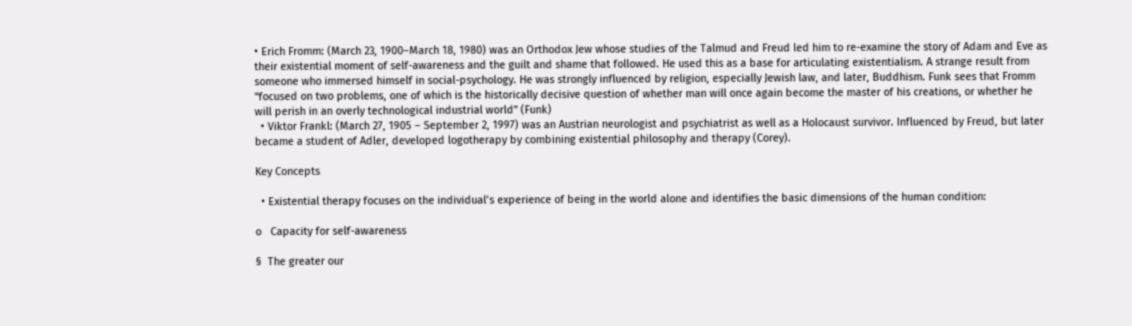• Erich Fromm: (March 23, 1900–March 18, 1980) was an Orthodox Jew whose studies of the Talmud and Freud led him to re-examine the story of Adam and Eve as their existential moment of self-awareness and the guilt and shame that followed. He used this as a base for articulating existentialism. A strange result from someone who immersed himself in social-psychology. He was strongly influenced by religion, especially Jewish law, and later, Buddhism. Funk sees that Fromm “focused on two problems, one of which is the historically decisive question of whether man will once again become the master of his creations, or whether he will perish in an overly technological industrial world” (Funk)
  • Viktor Frankl: (March 27, 1905 – September 2, 1997) was an Austrian neurologist and psychiatrist as well as a Holocaust survivor. Influenced by Freud, but later became a student of Adler, developed logotherapy by combining existential philosophy and therapy (Corey).

Key Concepts

  • Existential therapy focuses on the individual’s experience of being in the world alone and identifies the basic dimensions of the human condition:

o   Capacity for self-awareness

§  The greater our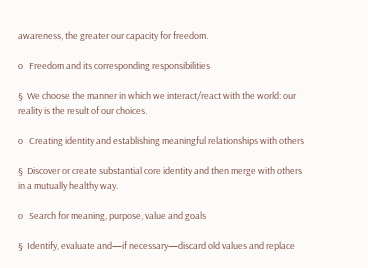awareness, the greater our capacity for freedom.

o   Freedom and its corresponding responsibilities

§  We choose the manner in which we interact/react with the world: our reality is the result of our choices.

o   Creating identity and establishing meaningful relationships with others

§  Discover or create substantial core identity and then merge with others in a mutually healthy way.

o   Search for meaning, purpose, value and goals

§  Identify, evaluate and—if necessary—discard old values and replace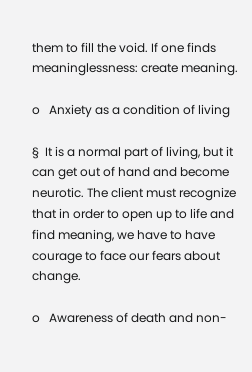them to fill the void. If one finds meaninglessness: create meaning.

o   Anxiety as a condition of living

§  It is a normal part of living, but it can get out of hand and become neurotic. The client must recognize that in order to open up to life and find meaning, we have to have courage to face our fears about change.

o   Awareness of death and non-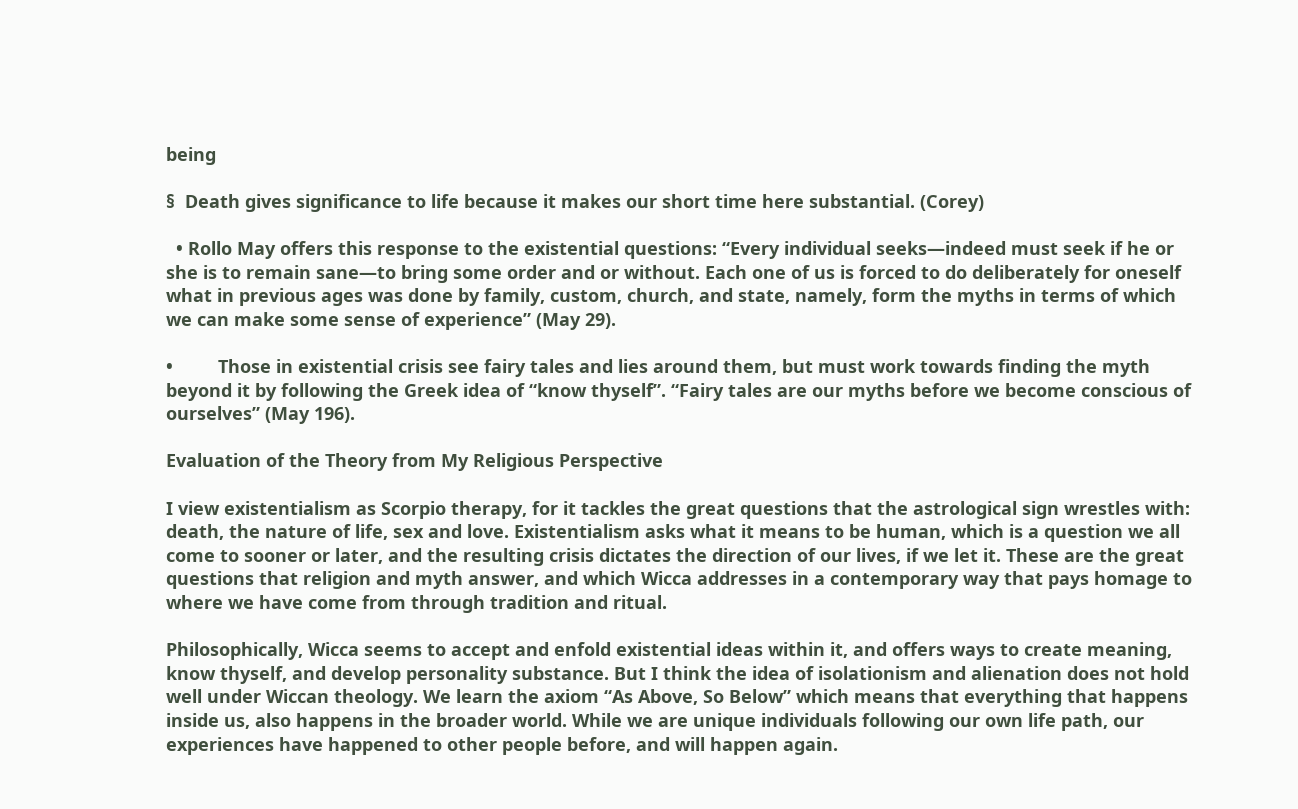being

§  Death gives significance to life because it makes our short time here substantial. (Corey)

  • Rollo May offers this response to the existential questions: “Every individual seeks—indeed must seek if he or she is to remain sane—to bring some order and or without. Each one of us is forced to do deliberately for oneself what in previous ages was done by family, custom, church, and state, namely, form the myths in terms of which we can make some sense of experience” (May 29).

•         Those in existential crisis see fairy tales and lies around them, but must work towards finding the myth beyond it by following the Greek idea of “know thyself”. “Fairy tales are our myths before we become conscious of ourselves” (May 196).

Evaluation of the Theory from My Religious Perspective

I view existentialism as Scorpio therapy, for it tackles the great questions that the astrological sign wrestles with: death, the nature of life, sex and love. Existentialism asks what it means to be human, which is a question we all come to sooner or later, and the resulting crisis dictates the direction of our lives, if we let it. These are the great questions that religion and myth answer, and which Wicca addresses in a contemporary way that pays homage to where we have come from through tradition and ritual.

Philosophically, Wicca seems to accept and enfold existential ideas within it, and offers ways to create meaning, know thyself, and develop personality substance. But I think the idea of isolationism and alienation does not hold well under Wiccan theology. We learn the axiom “As Above, So Below” which means that everything that happens inside us, also happens in the broader world. While we are unique individuals following our own life path, our experiences have happened to other people before, and will happen again.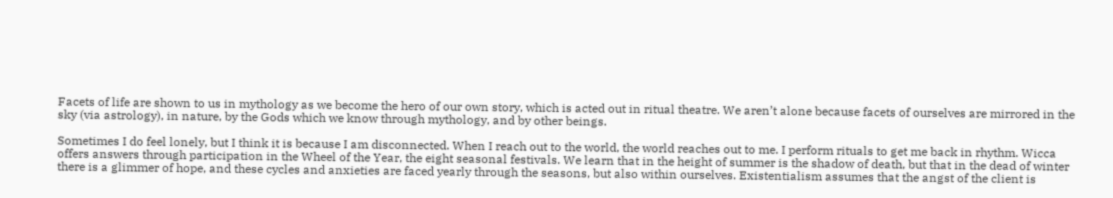Facets of life are shown to us in mythology as we become the hero of our own story, which is acted out in ritual theatre. We aren’t alone because facets of ourselves are mirrored in the sky (via astrology), in nature, by the Gods which we know through mythology, and by other beings.

Sometimes I do feel lonely, but I think it is because I am disconnected. When I reach out to the world, the world reaches out to me. I perform rituals to get me back in rhythm. Wicca offers answers through participation in the Wheel of the Year, the eight seasonal festivals. We learn that in the height of summer is the shadow of death, but that in the dead of winter there is a glimmer of hope, and these cycles and anxieties are faced yearly through the seasons, but also within ourselves. Existentialism assumes that the angst of the client is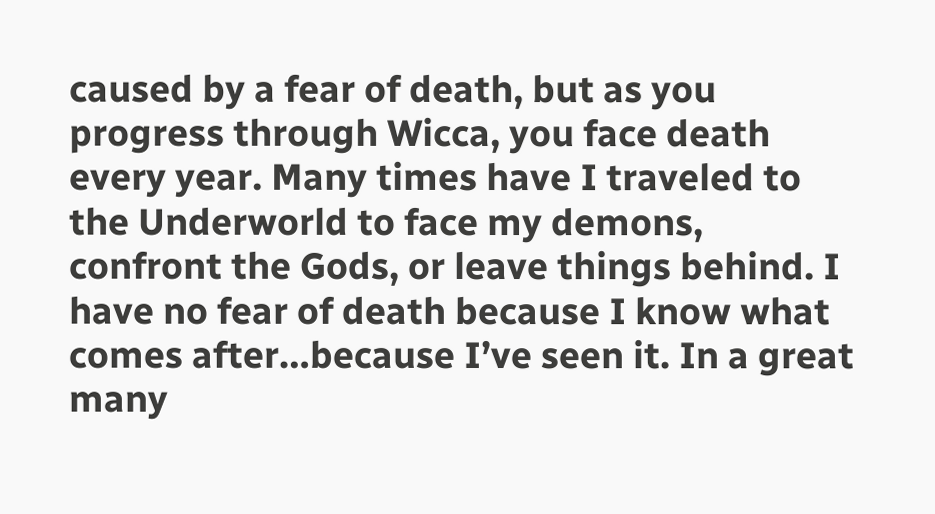caused by a fear of death, but as you progress through Wicca, you face death every year. Many times have I traveled to the Underworld to face my demons, confront the Gods, or leave things behind. I have no fear of death because I know what comes after…because I’ve seen it. In a great many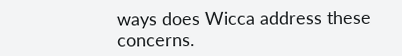ways does Wicca address these concerns.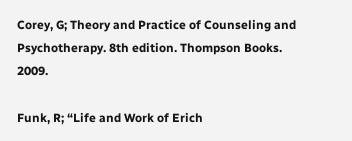Corey, G; Theory and Practice of Counseling and Psychotherapy. 8th edition. Thompson Books. 2009.

Funk, R; “Life and Work of Erich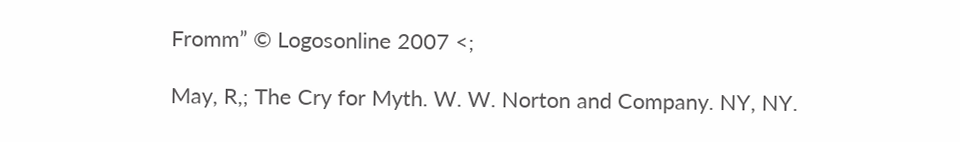Fromm” © Logosonline 2007 <;

May, R,; The Cry for Myth. W. W. Norton and Company. NY, NY.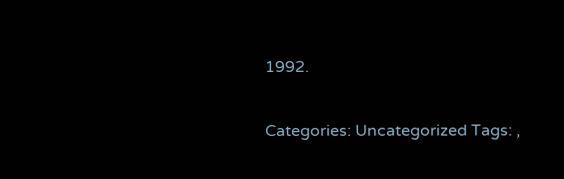1992.

Categories: Uncategorized Tags: ,